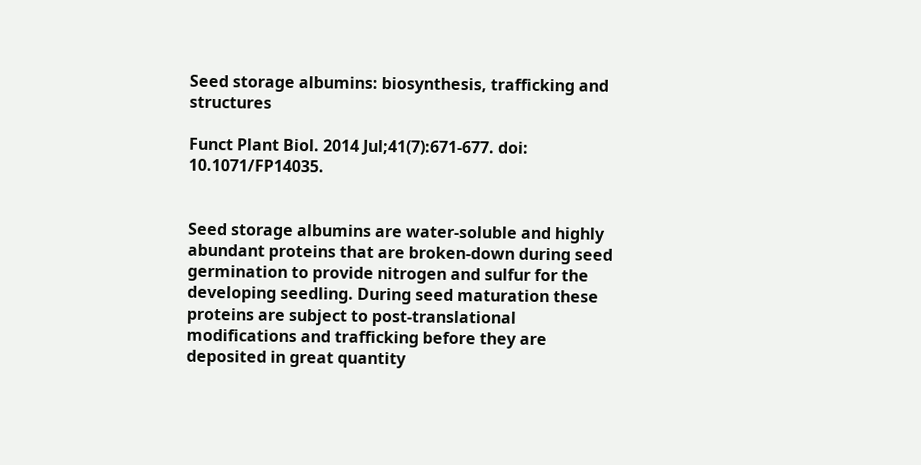Seed storage albumins: biosynthesis, trafficking and structures

Funct Plant Biol. 2014 Jul;41(7):671-677. doi: 10.1071/FP14035.


Seed storage albumins are water-soluble and highly abundant proteins that are broken-down during seed germination to provide nitrogen and sulfur for the developing seedling. During seed maturation these proteins are subject to post-translational modifications and trafficking before they are deposited in great quantity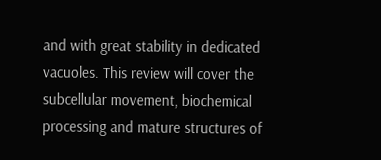and with great stability in dedicated vacuoles. This review will cover the subcellular movement, biochemical processing and mature structures of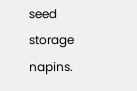seed storage napins.